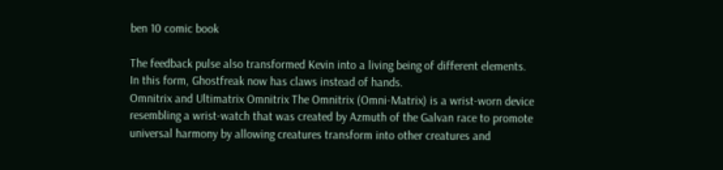ben 10 comic book

The feedback pulse also transformed Kevin into a living being of different elements.
In this form, Ghostfreak now has claws instead of hands.
Omnitrix and Ultimatrix Omnitrix The Omnitrix (Omni-Matrix) is a wrist-worn device resembling a wrist-watch that was created by Azmuth of the Galvan race to promote universal harmony by allowing creatures transform into other creatures and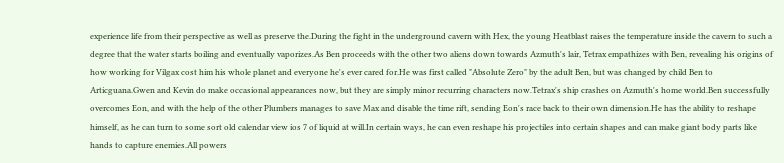experience life from their perspective as well as preserve the.During the fight in the underground cavern with Hex, the young Heatblast raises the temperature inside the cavern to such a degree that the water starts boiling and eventually vaporizes.As Ben proceeds with the other two aliens down towards Azmuth's lair, Tetrax empathizes with Ben, revealing his origins of how working for Vilgax cost him his whole planet and everyone he's ever cared for.He was first called "Absolute Zero" by the adult Ben, but was changed by child Ben to Articguana.Gwen and Kevin do make occasional appearances now, but they are simply minor recurring characters now.Tetrax's ship crashes on Azmuth's home world.Ben successfully overcomes Eon, and with the help of the other Plumbers manages to save Max and disable the time rift, sending Eon's race back to their own dimension.He has the ability to reshape himself, as he can turn to some sort old calendar view ios 7 of liquid at will.In certain ways, he can even reshape his projectiles into certain shapes and can make giant body parts like hands to capture enemies.All powers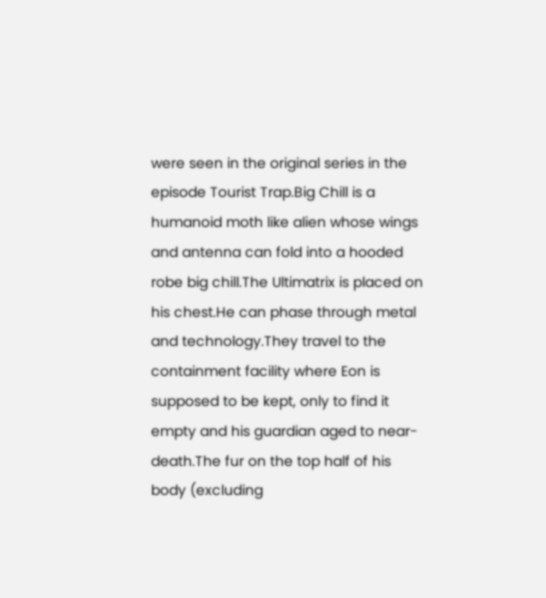were seen in the original series in the episode Tourist Trap.Big Chill is a humanoid moth like alien whose wings and antenna can fold into a hooded robe big chill.The Ultimatrix is placed on his chest.He can phase through metal and technology.They travel to the containment facility where Eon is supposed to be kept, only to find it empty and his guardian aged to near-death.The fur on the top half of his body (excluding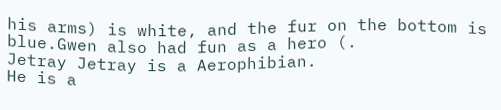his arms) is white, and the fur on the bottom is blue.Gwen also had fun as a hero (.
Jetray Jetray is a Aerophibian.
He is a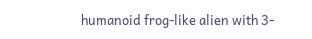humanoid frog-like alien with 3-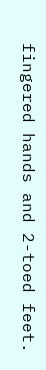fingered hands and 2-toed feet.